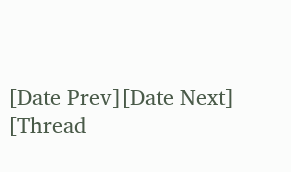[Date Prev][Date Next] [Thread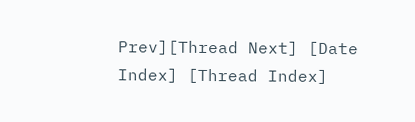Prev][Thread Next] [Date Index] [Thread Index]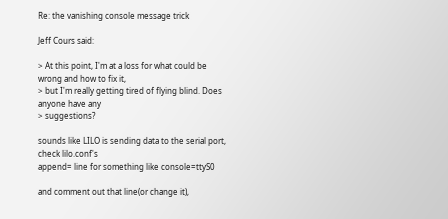Re: the vanishing console message trick

Jeff Cours said:

> At this point, I'm at a loss for what could be wrong and how to fix it,
> but I'm really getting tired of flying blind. Does anyone have any
> suggestions?

sounds like LILO is sending data to the serial port, check lilo.conf's
append= line for something like console=ttyS0

and comment out that line(or change it),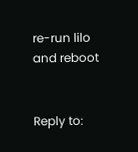re-run lilo and reboot


Reply to: